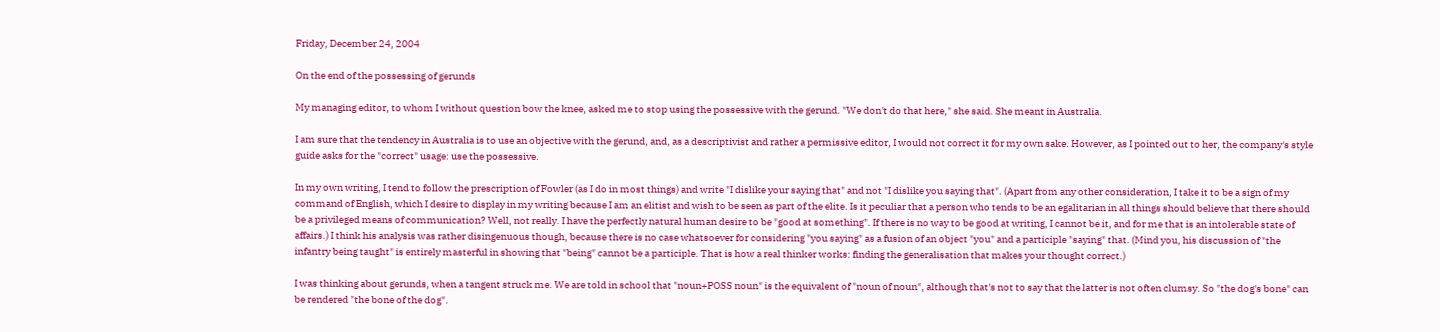Friday, December 24, 2004

On the end of the possessing of gerunds

My managing editor, to whom I without question bow the knee, asked me to stop using the possessive with the gerund. "We don't do that here," she said. She meant in Australia.

I am sure that the tendency in Australia is to use an objective with the gerund, and, as a descriptivist and rather a permissive editor, I would not correct it for my own sake. However, as I pointed out to her, the company's style guide asks for the "correct" usage: use the possessive.

In my own writing, I tend to follow the prescription of Fowler (as I do in most things) and write "I dislike your saying that" and not "I dislike you saying that". (Apart from any other consideration, I take it to be a sign of my command of English, which I desire to display in my writing because I am an elitist and wish to be seen as part of the elite. Is it peculiar that a person who tends to be an egalitarian in all things should believe that there should be a privileged means of communication? Well, not really. I have the perfectly natural human desire to be "good at something". If there is no way to be good at writing, I cannot be it, and for me that is an intolerable state of affairs.) I think his analysis was rather disingenuous though, because there is no case whatsoever for considering "you saying" as a fusion of an object "you" and a participle "saying" that. (Mind you, his discussion of "the infantry being taught" is entirely masterful in showing that "being" cannot be a participle. That is how a real thinker works: finding the generalisation that makes your thought correct.)

I was thinking about gerunds, when a tangent struck me. We are told in school that "noun+POSS noun" is the equivalent of "noun of noun", although that's not to say that the latter is not often clumsy. So "the dog's bone" can be rendered "the bone of the dog".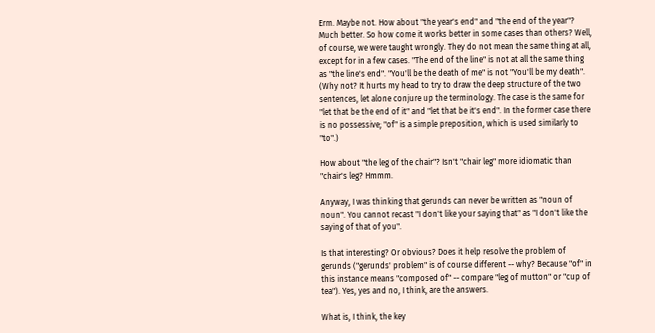Erm. Maybe not. How about "the year's end" and "the end of the year"? Much better. So how come it works better in some cases than others? Well, of course, we were taught wrongly. They do not mean the same thing at all, except for in a few cases. "The end of the line" is not at all the same thing as "the line's end". "You'll be the death of me" is not "You'll be my death". (Why not? It hurts my head to try to draw the deep structure of the two sentences, let alone conjure up the terminology. The case is the same for "let that be the end of it" and "let that be it's end". In the former case there is no possessive; "of" is a simple preposition, which is used similarly to "to".)

How about "the leg of the chair"? Isn't "chair leg" more idiomatic than "chair's leg? Hmmm.

Anyway, I was thinking that gerunds can never be written as "noun of noun". You cannot recast "I don't like your saying that" as "I don't like the saying of that of you".

Is that interesting? Or obvious? Does it help resolve the problem of gerunds ("gerunds' problem" is of course different -- why? Because "of" in this instance means "composed of" -- compare "leg of mutton" or "cup of tea"). Yes, yes and no, I think, are the answers.

What is, I think, the key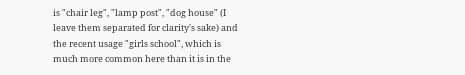is "chair leg", "lamp post", "dog house" (I leave them separated for clarity's sake) and the recent usage "girls school", which is much more common here than it is in the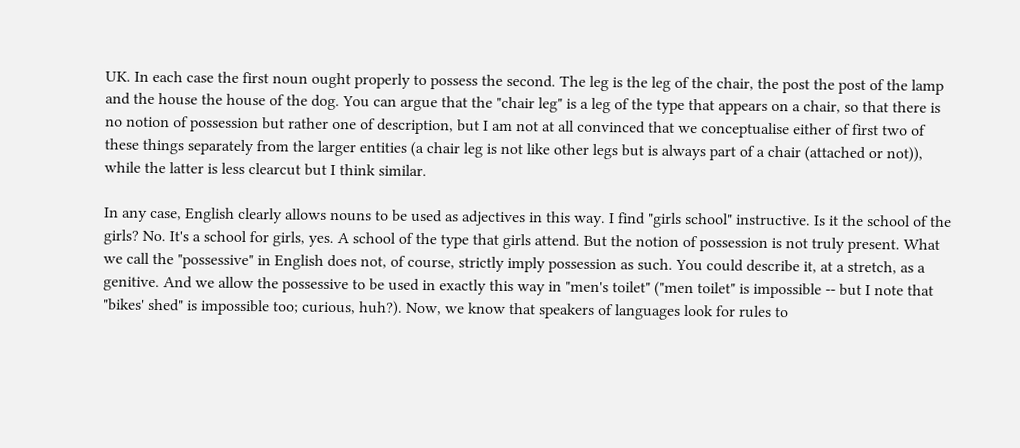UK. In each case the first noun ought properly to possess the second. The leg is the leg of the chair, the post the post of the lamp and the house the house of the dog. You can argue that the "chair leg" is a leg of the type that appears on a chair, so that there is no notion of possession but rather one of description, but I am not at all convinced that we conceptualise either of first two of these things separately from the larger entities (a chair leg is not like other legs but is always part of a chair (attached or not)), while the latter is less clearcut but I think similar.

In any case, English clearly allows nouns to be used as adjectives in this way. I find "girls school" instructive. Is it the school of the girls? No. It's a school for girls, yes. A school of the type that girls attend. But the notion of possession is not truly present. What we call the "possessive" in English does not, of course, strictly imply possession as such. You could describe it, at a stretch, as a genitive. And we allow the possessive to be used in exactly this way in "men's toilet" ("men toilet" is impossible -- but I note that "bikes' shed" is impossible too; curious, huh?). Now, we know that speakers of languages look for rules to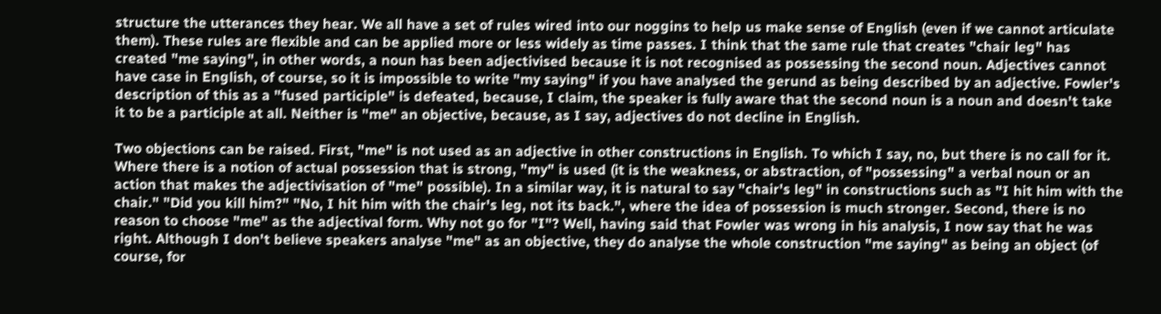structure the utterances they hear. We all have a set of rules wired into our noggins to help us make sense of English (even if we cannot articulate them). These rules are flexible and can be applied more or less widely as time passes. I think that the same rule that creates "chair leg" has created "me saying", in other words, a noun has been adjectivised because it is not recognised as possessing the second noun. Adjectives cannot have case in English, of course, so it is impossible to write "my saying" if you have analysed the gerund as being described by an adjective. Fowler's description of this as a "fused participle" is defeated, because, I claim, the speaker is fully aware that the second noun is a noun and doesn't take it to be a participle at all. Neither is "me" an objective, because, as I say, adjectives do not decline in English.

Two objections can be raised. First, "me" is not used as an adjective in other constructions in English. To which I say, no, but there is no call for it. Where there is a notion of actual possession that is strong, "my" is used (it is the weakness, or abstraction, of "possessing" a verbal noun or an action that makes the adjectivisation of "me" possible). In a similar way, it is natural to say "chair's leg" in constructions such as "I hit him with the chair." "Did you kill him?" "No, I hit him with the chair's leg, not its back.", where the idea of possession is much stronger. Second, there is no reason to choose "me" as the adjectival form. Why not go for "I"? Well, having said that Fowler was wrong in his analysis, I now say that he was right. Although I don't believe speakers analyse "me" as an objective, they do analyse the whole construction "me saying" as being an object (of course, for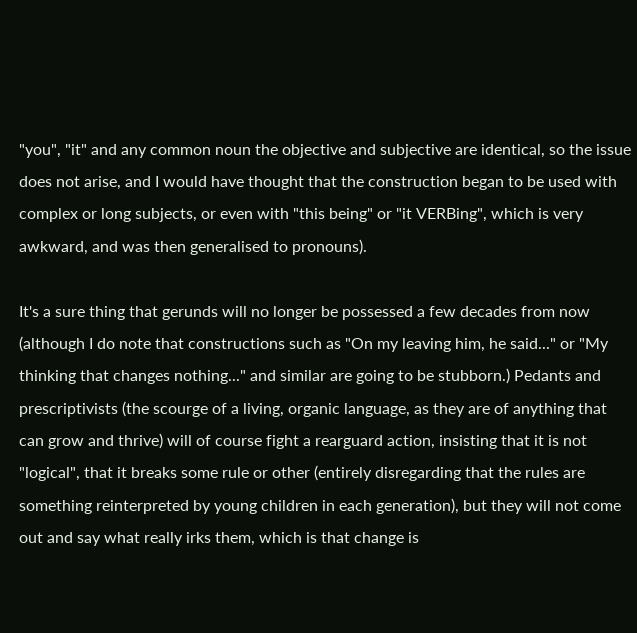"you", "it" and any common noun the objective and subjective are identical, so the issue does not arise, and I would have thought that the construction began to be used with complex or long subjects, or even with "this being" or "it VERBing", which is very awkward, and was then generalised to pronouns).

It's a sure thing that gerunds will no longer be possessed a few decades from now (although I do note that constructions such as "On my leaving him, he said..." or "My thinking that changes nothing..." and similar are going to be stubborn.) Pedants and prescriptivists (the scourge of a living, organic language, as they are of anything that can grow and thrive) will of course fight a rearguard action, insisting that it is not "logical", that it breaks some rule or other (entirely disregarding that the rules are something reinterpreted by young children in each generation), but they will not come out and say what really irks them, which is that change is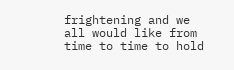frightening and we all would like from time to time to hold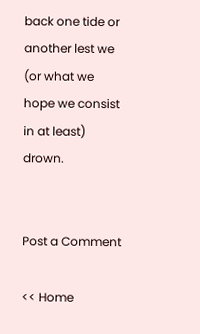back one tide or another lest we (or what we hope we consist in at least) drown.


Post a Comment

<< Home